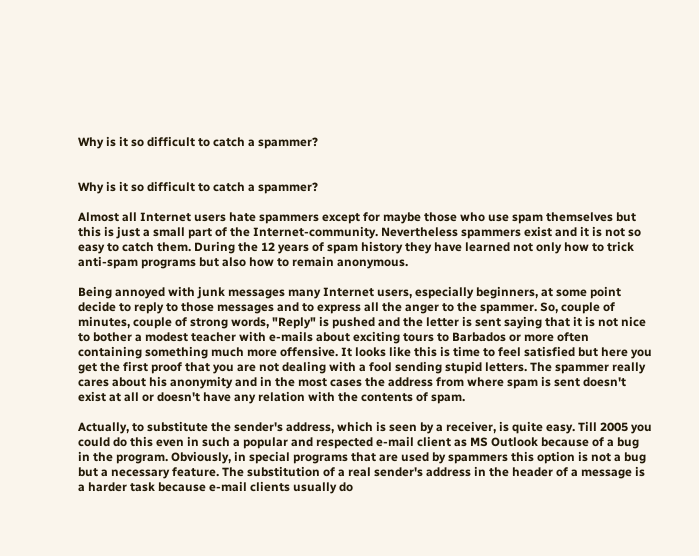Why is it so difficult to catch a spammer?


Why is it so difficult to catch a spammer?

Almost all Internet users hate spammers except for maybe those who use spam themselves but this is just a small part of the Internet-community. Nevertheless spammers exist and it is not so easy to catch them. During the 12 years of spam history they have learned not only how to trick anti-spam programs but also how to remain anonymous.

Being annoyed with junk messages many Internet users, especially beginners, at some point decide to reply to those messages and to express all the anger to the spammer. So, couple of minutes, couple of strong words, "Reply" is pushed and the letter is sent saying that it is not nice to bother a modest teacher with e-mails about exciting tours to Barbados or more often containing something much more offensive. It looks like this is time to feel satisfied but here you get the first proof that you are not dealing with a fool sending stupid letters. The spammer really cares about his anonymity and in the most cases the address from where spam is sent doesn't exist at all or doesn't have any relation with the contents of spam.

Actually, to substitute the sender's address, which is seen by a receiver, is quite easy. Till 2005 you could do this even in such a popular and respected e-mail client as MS Outlook because of a bug in the program. Obviously, in special programs that are used by spammers this option is not a bug but a necessary feature. The substitution of a real sender's address in the header of a message is a harder task because e-mail clients usually do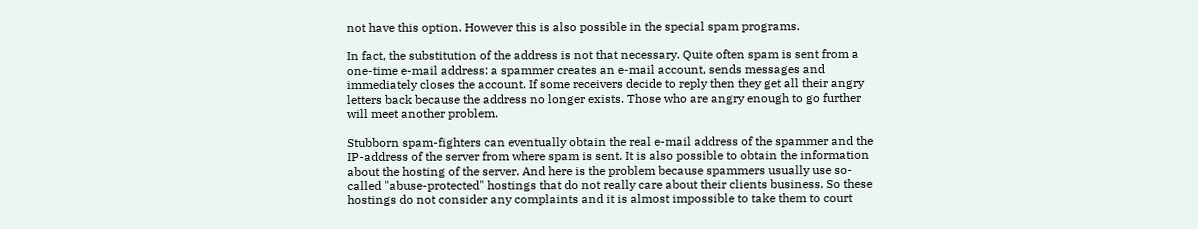not have this option. However this is also possible in the special spam programs.

In fact, the substitution of the address is not that necessary. Quite often spam is sent from a one-time e-mail address: a spammer creates an e-mail account, sends messages and immediately closes the account. If some receivers decide to reply then they get all their angry letters back because the address no longer exists. Those who are angry enough to go further will meet another problem.

Stubborn spam-fighters can eventually obtain the real e-mail address of the spammer and the IP-address of the server from where spam is sent. It is also possible to obtain the information about the hosting of the server. And here is the problem because spammers usually use so-called "abuse-protected" hostings that do not really care about their clients business. So these hostings do not consider any complaints and it is almost impossible to take them to court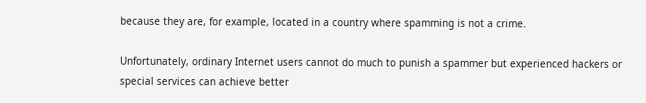because they are, for example, located in a country where spamming is not a crime.

Unfortunately, ordinary Internet users cannot do much to punish a spammer but experienced hackers or special services can achieve better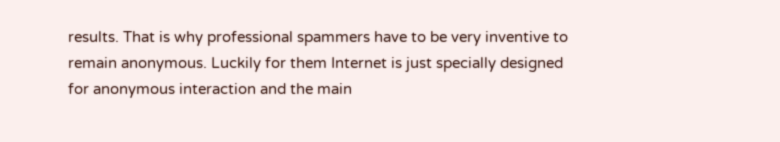results. That is why professional spammers have to be very inventive to remain anonymous. Luckily for them Internet is just specially designed for anonymous interaction and the main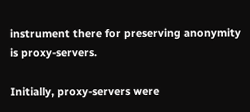instrument there for preserving anonymity is proxy-servers.

Initially, proxy-servers were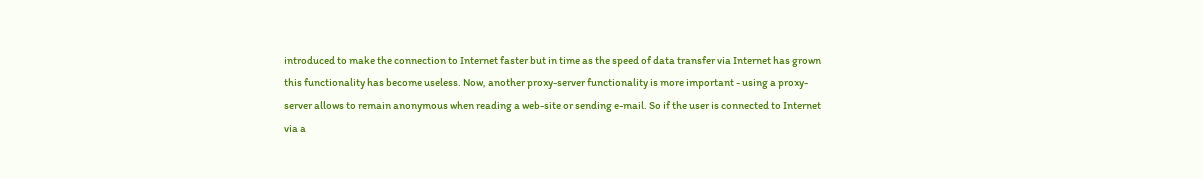introduced to make the connection to Internet faster but in time as the speed of data transfer via Internet has grown this functionality has become useless. Now, another proxy-server functionality is more important - using a proxy-server allows to remain anonymous when reading a web-site or sending e-mail. So if the user is connected to Internet via a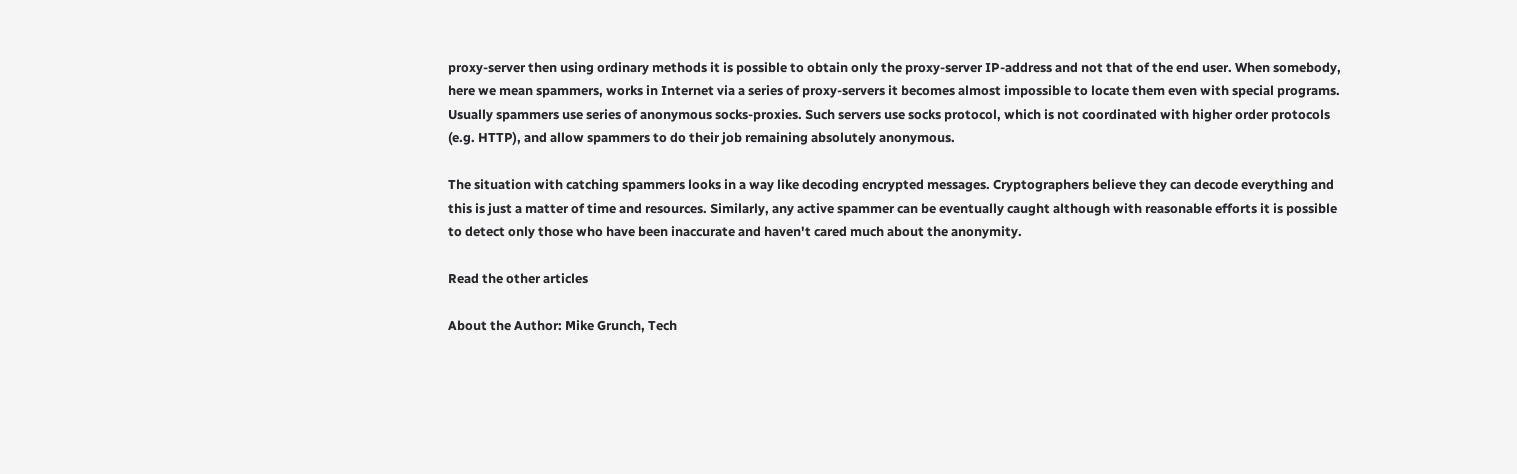proxy-server then using ordinary methods it is possible to obtain only the proxy-server IP-address and not that of the end user. When somebody, here we mean spammers, works in Internet via a series of proxy-servers it becomes almost impossible to locate them even with special programs. Usually spammers use series of anonymous socks-proxies. Such servers use socks protocol, which is not coordinated with higher order protocols (e.g. HTTP), and allow spammers to do their job remaining absolutely anonymous.

The situation with catching spammers looks in a way like decoding encrypted messages. Cryptographers believe they can decode everything and this is just a matter of time and resources. Similarly, any active spammer can be eventually caught although with reasonable efforts it is possible to detect only those who have been inaccurate and haven't cared much about the anonymity.

Read the other articles

About the Author: Mike Grunch, Tech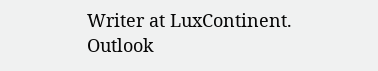Writer at LuxContinent.
Outlook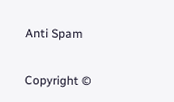Anti Spam

Copyright ©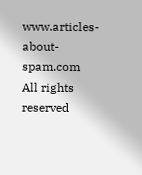www.articles-about-spam.com
All rights reserved